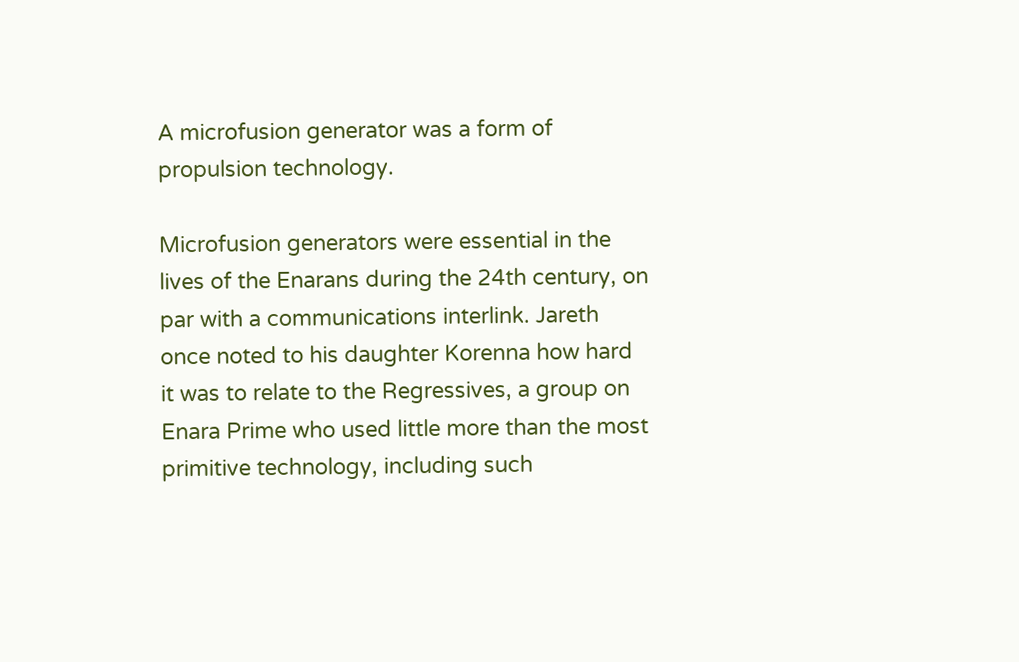A microfusion generator was a form of propulsion technology.

Microfusion generators were essential in the lives of the Enarans during the 24th century, on par with a communications interlink. Jareth once noted to his daughter Korenna how hard it was to relate to the Regressives, a group on Enara Prime who used little more than the most primitive technology, including such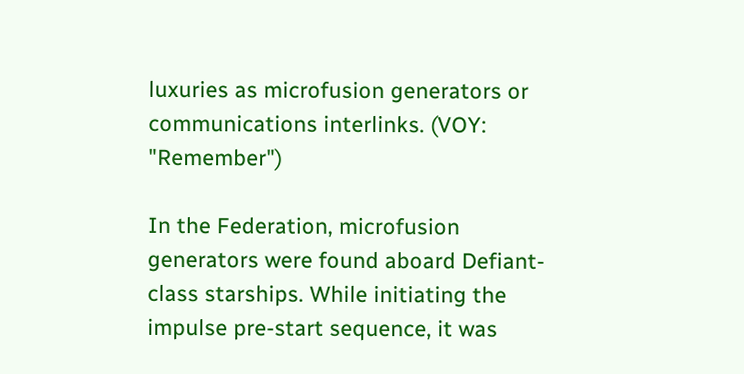luxuries as microfusion generators or communications interlinks. (VOY: "Remember")

In the Federation, microfusion generators were found aboard Defiant-class starships. While initiating the impulse pre-start sequence, it was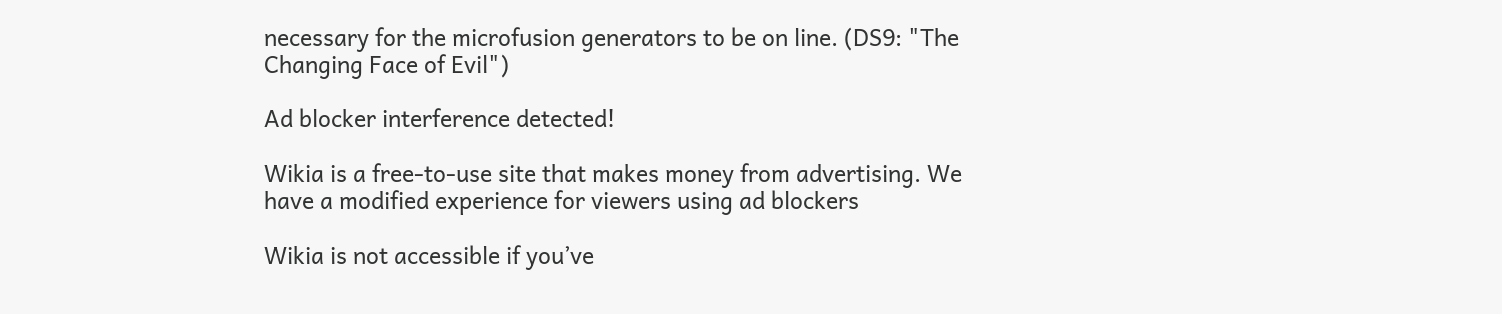necessary for the microfusion generators to be on line. (DS9: "The Changing Face of Evil")

Ad blocker interference detected!

Wikia is a free-to-use site that makes money from advertising. We have a modified experience for viewers using ad blockers

Wikia is not accessible if you’ve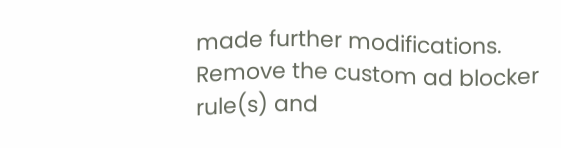made further modifications. Remove the custom ad blocker rule(s) and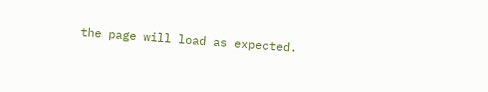the page will load as expected.